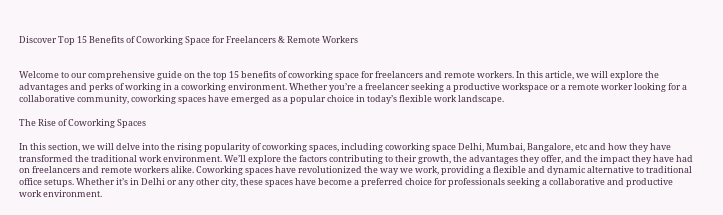Discover Top 15 Benefits of Coworking Space for Freelancers & Remote Workers


Welcome to our comprehensive guide on the top 15 benefits of coworking space for freelancers and remote workers. In this article, we will explore the advantages and perks of working in a coworking environment. Whether you’re a freelancer seeking a productive workspace or a remote worker looking for a collaborative community, coworking spaces have emerged as a popular choice in today’s flexible work landscape.

The Rise of Coworking Spaces

In this section, we will delve into the rising popularity of coworking spaces, including coworking space Delhi, Mumbai, Bangalore, etc and how they have transformed the traditional work environment. We’ll explore the factors contributing to their growth, the advantages they offer, and the impact they have had on freelancers and remote workers alike. Coworking spaces have revolutionized the way we work, providing a flexible and dynamic alternative to traditional office setups. Whether it’s in Delhi or any other city, these spaces have become a preferred choice for professionals seeking a collaborative and productive work environment.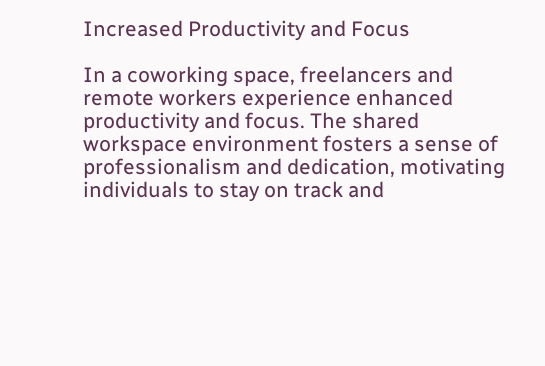Increased Productivity and Focus

In a coworking space, freelancers and remote workers experience enhanced productivity and focus. The shared workspace environment fosters a sense of professionalism and dedication, motivating individuals to stay on track and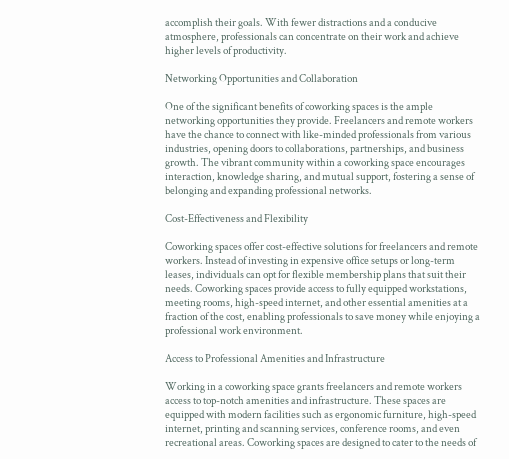accomplish their goals. With fewer distractions and a conducive atmosphere, professionals can concentrate on their work and achieve higher levels of productivity.

Networking Opportunities and Collaboration

One of the significant benefits of coworking spaces is the ample networking opportunities they provide. Freelancers and remote workers have the chance to connect with like-minded professionals from various industries, opening doors to collaborations, partnerships, and business growth. The vibrant community within a coworking space encourages interaction, knowledge sharing, and mutual support, fostering a sense of belonging and expanding professional networks.

Cost-Effectiveness and Flexibility

Coworking spaces offer cost-effective solutions for freelancers and remote workers. Instead of investing in expensive office setups or long-term leases, individuals can opt for flexible membership plans that suit their needs. Coworking spaces provide access to fully equipped workstations, meeting rooms, high-speed internet, and other essential amenities at a fraction of the cost, enabling professionals to save money while enjoying a professional work environment.

Access to Professional Amenities and Infrastructure

Working in a coworking space grants freelancers and remote workers access to top-notch amenities and infrastructure. These spaces are equipped with modern facilities such as ergonomic furniture, high-speed internet, printing and scanning services, conference rooms, and even recreational areas. Coworking spaces are designed to cater to the needs of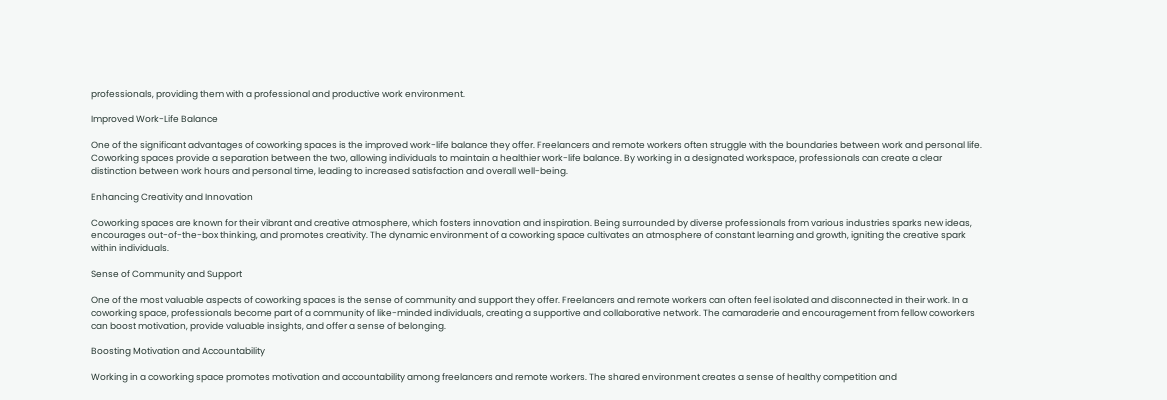professionals, providing them with a professional and productive work environment.

Improved Work-Life Balance

One of the significant advantages of coworking spaces is the improved work-life balance they offer. Freelancers and remote workers often struggle with the boundaries between work and personal life. Coworking spaces provide a separation between the two, allowing individuals to maintain a healthier work-life balance. By working in a designated workspace, professionals can create a clear distinction between work hours and personal time, leading to increased satisfaction and overall well-being.

Enhancing Creativity and Innovation

Coworking spaces are known for their vibrant and creative atmosphere, which fosters innovation and inspiration. Being surrounded by diverse professionals from various industries sparks new ideas, encourages out-of-the-box thinking, and promotes creativity. The dynamic environment of a coworking space cultivates an atmosphere of constant learning and growth, igniting the creative spark within individuals.

Sense of Community and Support

One of the most valuable aspects of coworking spaces is the sense of community and support they offer. Freelancers and remote workers can often feel isolated and disconnected in their work. In a coworking space, professionals become part of a community of like-minded individuals, creating a supportive and collaborative network. The camaraderie and encouragement from fellow coworkers can boost motivation, provide valuable insights, and offer a sense of belonging.

Boosting Motivation and Accountability

Working in a coworking space promotes motivation and accountability among freelancers and remote workers. The shared environment creates a sense of healthy competition and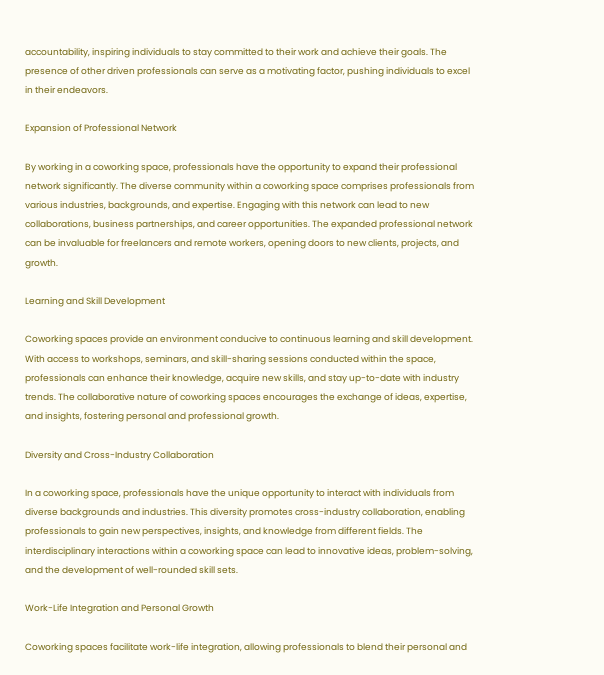accountability, inspiring individuals to stay committed to their work and achieve their goals. The presence of other driven professionals can serve as a motivating factor, pushing individuals to excel in their endeavors.

Expansion of Professional Network

By working in a coworking space, professionals have the opportunity to expand their professional network significantly. The diverse community within a coworking space comprises professionals from various industries, backgrounds, and expertise. Engaging with this network can lead to new collaborations, business partnerships, and career opportunities. The expanded professional network can be invaluable for freelancers and remote workers, opening doors to new clients, projects, and growth.

Learning and Skill Development

Coworking spaces provide an environment conducive to continuous learning and skill development. With access to workshops, seminars, and skill-sharing sessions conducted within the space, professionals can enhance their knowledge, acquire new skills, and stay up-to-date with industry trends. The collaborative nature of coworking spaces encourages the exchange of ideas, expertise, and insights, fostering personal and professional growth.

Diversity and Cross-Industry Collaboration

In a coworking space, professionals have the unique opportunity to interact with individuals from diverse backgrounds and industries. This diversity promotes cross-industry collaboration, enabling professionals to gain new perspectives, insights, and knowledge from different fields. The interdisciplinary interactions within a coworking space can lead to innovative ideas, problem-solving, and the development of well-rounded skill sets.

Work-Life Integration and Personal Growth

Coworking spaces facilitate work-life integration, allowing professionals to blend their personal and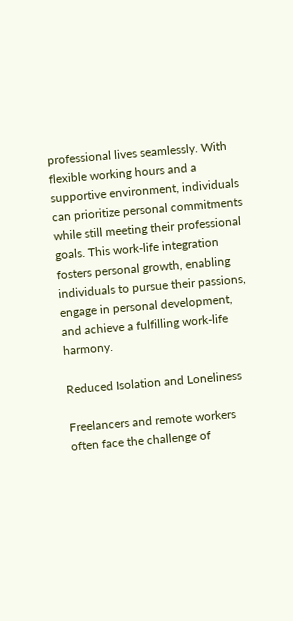professional lives seamlessly. With flexible working hours and a supportive environment, individuals can prioritize personal commitments while still meeting their professional goals. This work-life integration fosters personal growth, enabling individuals to pursue their passions, engage in personal development, and achieve a fulfilling work-life harmony.

Reduced Isolation and Loneliness

Freelancers and remote workers often face the challenge of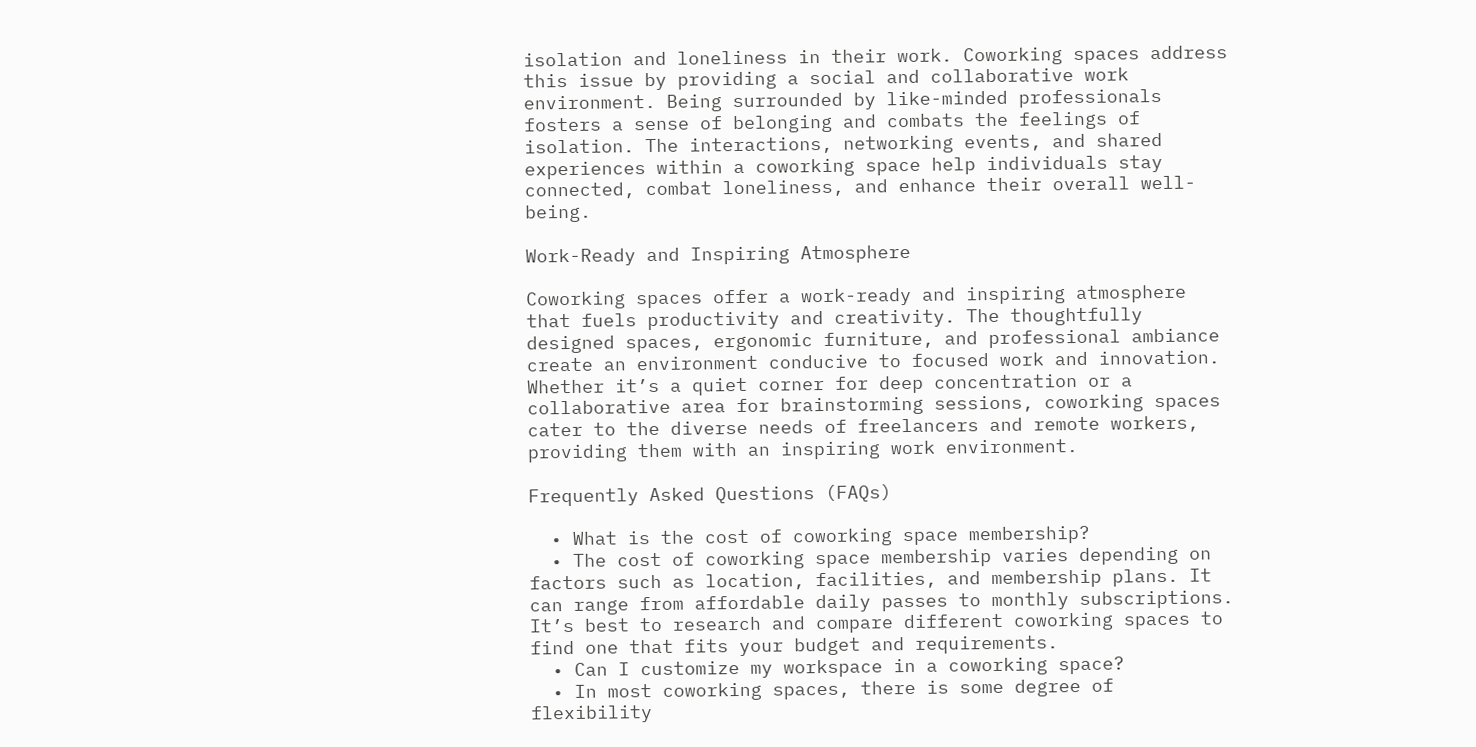isolation and loneliness in their work. Coworking spaces address this issue by providing a social and collaborative work environment. Being surrounded by like-minded professionals fosters a sense of belonging and combats the feelings of isolation. The interactions, networking events, and shared experiences within a coworking space help individuals stay connected, combat loneliness, and enhance their overall well-being.

Work-Ready and Inspiring Atmosphere

Coworking spaces offer a work-ready and inspiring atmosphere that fuels productivity and creativity. The thoughtfully designed spaces, ergonomic furniture, and professional ambiance create an environment conducive to focused work and innovation. Whether it’s a quiet corner for deep concentration or a collaborative area for brainstorming sessions, coworking spaces cater to the diverse needs of freelancers and remote workers, providing them with an inspiring work environment.

Frequently Asked Questions (FAQs)

  • What is the cost of coworking space membership?
  • The cost of coworking space membership varies depending on factors such as location, facilities, and membership plans. It can range from affordable daily passes to monthly subscriptions. It’s best to research and compare different coworking spaces to find one that fits your budget and requirements.
  • Can I customize my workspace in a coworking space?
  • In most coworking spaces, there is some degree of flexibility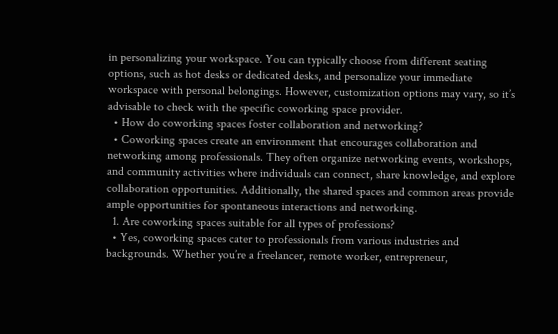in personalizing your workspace. You can typically choose from different seating options, such as hot desks or dedicated desks, and personalize your immediate workspace with personal belongings. However, customization options may vary, so it’s advisable to check with the specific coworking space provider.
  • How do coworking spaces foster collaboration and networking?
  • Coworking spaces create an environment that encourages collaboration and networking among professionals. They often organize networking events, workshops, and community activities where individuals can connect, share knowledge, and explore collaboration opportunities. Additionally, the shared spaces and common areas provide ample opportunities for spontaneous interactions and networking.
  1. Are coworking spaces suitable for all types of professions?
  • Yes, coworking spaces cater to professionals from various industries and backgrounds. Whether you’re a freelancer, remote worker, entrepreneur,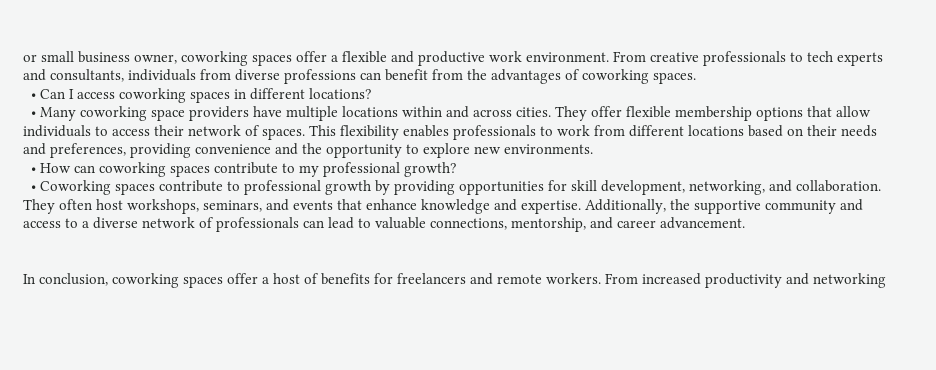or small business owner, coworking spaces offer a flexible and productive work environment. From creative professionals to tech experts and consultants, individuals from diverse professions can benefit from the advantages of coworking spaces.
  • Can I access coworking spaces in different locations?
  • Many coworking space providers have multiple locations within and across cities. They offer flexible membership options that allow individuals to access their network of spaces. This flexibility enables professionals to work from different locations based on their needs and preferences, providing convenience and the opportunity to explore new environments.
  • How can coworking spaces contribute to my professional growth?
  • Coworking spaces contribute to professional growth by providing opportunities for skill development, networking, and collaboration. They often host workshops, seminars, and events that enhance knowledge and expertise. Additionally, the supportive community and access to a diverse network of professionals can lead to valuable connections, mentorship, and career advancement.


In conclusion, coworking spaces offer a host of benefits for freelancers and remote workers. From increased productivity and networking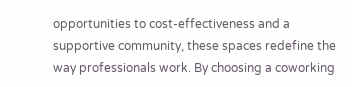opportunities to cost-effectiveness and a supportive community, these spaces redefine the way professionals work. By choosing a coworking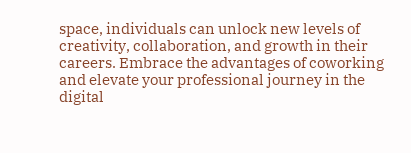space, individuals can unlock new levels of creativity, collaboration, and growth in their careers. Embrace the advantages of coworking and elevate your professional journey in the digital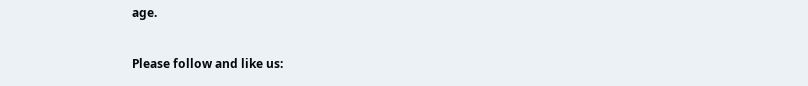age.

Please follow and like us: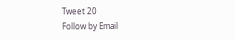Tweet 20
Follow by Email